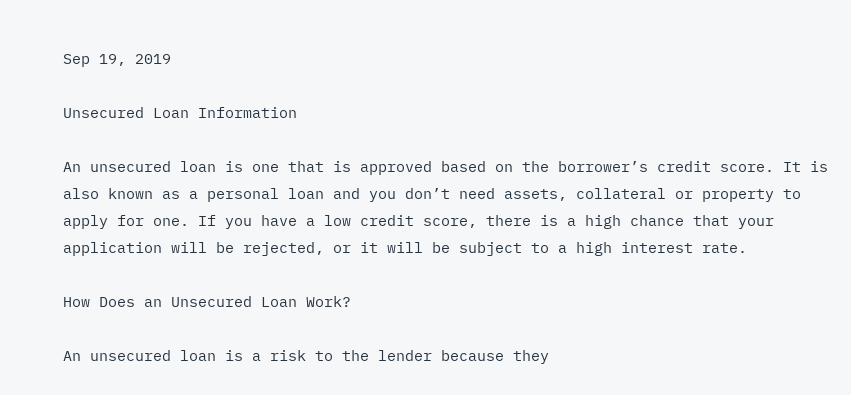Sep 19, 2019

Unsecured Loan Information

An unsecured loan is one that is approved based on the borrower’s credit score. It is also known as a personal loan and you don’t need assets, collateral or property to apply for one. If you have a low credit score, there is a high chance that your application will be rejected, or it will be subject to a high interest rate.

How Does an Unsecured Loan Work?

An unsecured loan is a risk to the lender because they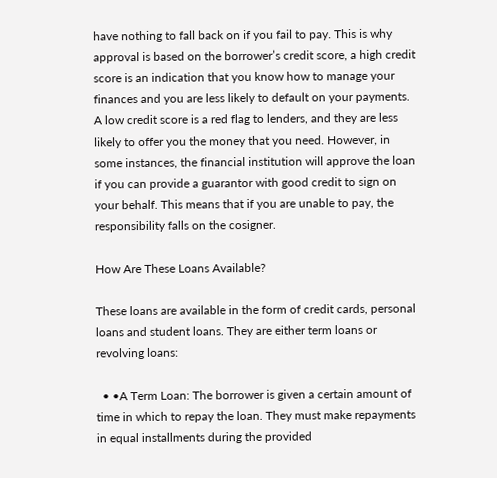have nothing to fall back on if you fail to pay. This is why approval is based on the borrower’s credit score, a high credit score is an indication that you know how to manage your finances and you are less likely to default on your payments. A low credit score is a red flag to lenders, and they are less likely to offer you the money that you need. However, in some instances, the financial institution will approve the loan if you can provide a guarantor with good credit to sign on your behalf. This means that if you are unable to pay, the responsibility falls on the cosigner.

How Are These Loans Available?

These loans are available in the form of credit cards, personal loans and student loans. They are either term loans or revolving loans:

  • •A Term Loan: The borrower is given a certain amount of time in which to repay the loan. They must make repayments in equal installments during the provided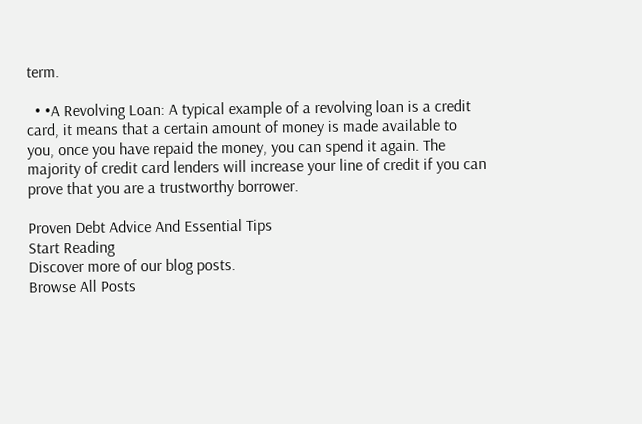term.

  • •A Revolving Loan: A typical example of a revolving loan is a credit card, it means that a certain amount of money is made available to you, once you have repaid the money, you can spend it again. The majority of credit card lenders will increase your line of credit if you can prove that you are a trustworthy borrower.

Proven Debt Advice And Essential Tips
Start Reading
Discover more of our blog posts.
Browse All Posts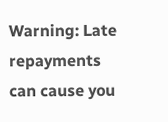Warning: Late repayments can cause you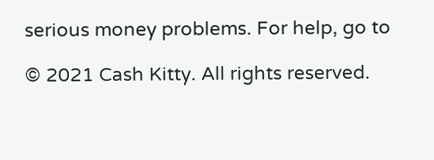serious money problems. For help, go to

© 2021 Cash Kitty. All rights reserved.